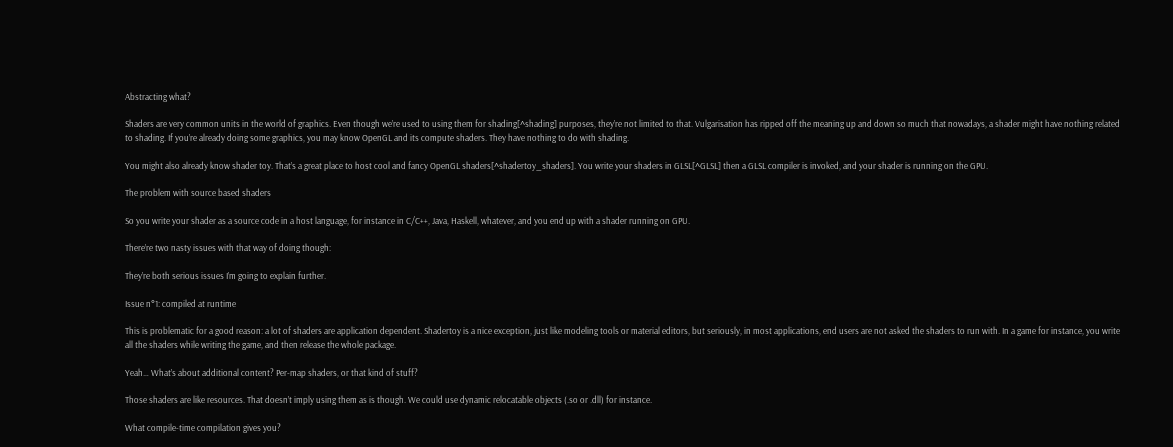Abstracting what?

Shaders are very common units in the world of graphics. Even though we’re used to using them for shading[^shading] purposes, they’re not limited to that. Vulgarisation has ripped off the meaning up and down so much that nowadays, a shader might have nothing related to shading. If you’re already doing some graphics, you may know OpenGL and its compute shaders. They have nothing to do with shading.

You might also already know shader toy. That’s a great place to host cool and fancy OpenGL shaders[^shadertoy_shaders]. You write your shaders in GLSL[^GLSL] then a GLSL compiler is invoked, and your shader is running on the GPU.

The problem with source based shaders

So you write your shader as a source code in a host language, for instance in C/C++, Java, Haskell, whatever, and you end up with a shader running on GPU.

There’re two nasty issues with that way of doing though:

They’re both serious issues I’m going to explain further.

Issue n°1: compiled at runtime

This is problematic for a good reason: a lot of shaders are application dependent. Shadertoy is a nice exception, just like modeling tools or material editors, but seriously, in most applications, end users are not asked the shaders to run with. In a game for instance, you write all the shaders while writing the game, and then release the whole package.

Yeah… What’s about additional content? Per-map shaders, or that kind of stuff?

Those shaders are like resources. That doesn’t imply using them as is though. We could use dynamic relocatable objects (.so or .dll) for instance.

What compile-time compilation gives you?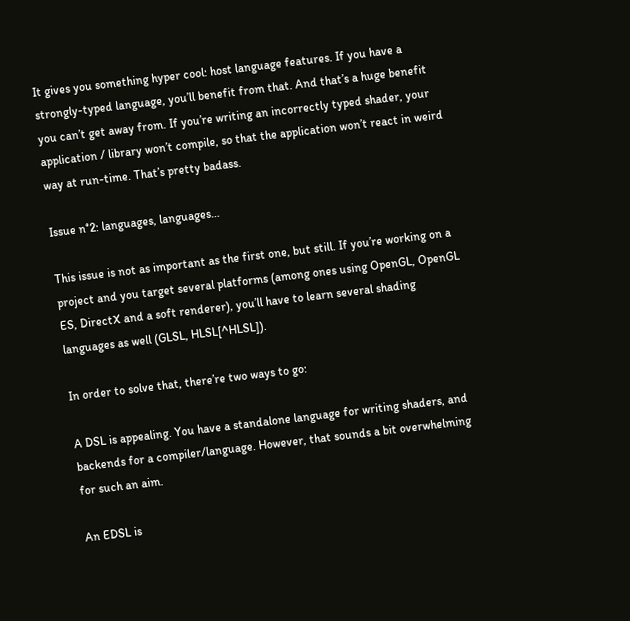It gives you something hyper cool: host language features. If you have a strongly-typed language, you’ll benefit from that. And that’s a huge benefit you can’t get away from. If you’re writing an incorrectly typed shader, your application / library won’t compile, so that the application won’t react in weird way at run-time. That’s pretty badass.

Issue n°2: languages, languages…

This issue is not as important as the first one, but still. If you’re working on a project and you target several platforms (among ones using OpenGL, OpenGL ES, DirectX and a soft renderer), you’ll have to learn several shading languages as well (GLSL, HLSL[^HLSL]).

In order to solve that, there’re two ways to go:

A DSL is appealing. You have a standalone language for writing shaders, and backends for a compiler/language. However, that sounds a bit overwhelming for such an aim.

An EDSL is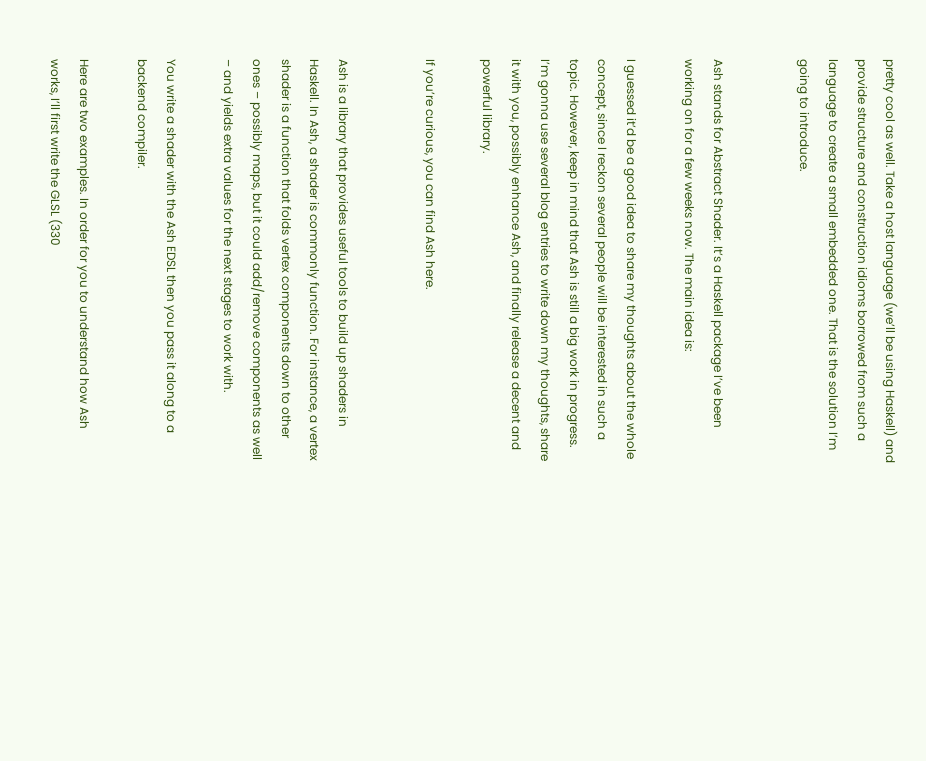pretty cool as well. Take a host language (we’ll be using Haskell) and provide structure and construction idioms borrowed from such a language to create a small embedded one. That is the solution I’m going to introduce.


Ash stands for Abstract Shader. It’s a Haskell package I’ve been working on for a few weeks now. The main idea is:

I guessed it’d be a good idea to share my thoughts about the whole concept, since I reckon several people will be interested in such a topic. However, keep in mind that Ash is still a big work in progress. I’m gonna use several blog entries to write down my thoughts, share it with you, possibly enhance Ash, and finally release a decent and powerful library.

If you’re curious, you can find Ash here.


Ash is a library that provides useful tools to build up shaders in Haskell. In Ash, a shader is commonly function. For instance, a vertex shader is a function that folds vertex components down to other ones – possibly maps, but it could add/remove components as well – and yields extra values for the next stages to work with.

You write a shader with the Ash EDSL then you pass it along to a backend compiler.

Here are two examples. In order for you to understand how Ash works, I’ll first write the GLSL (330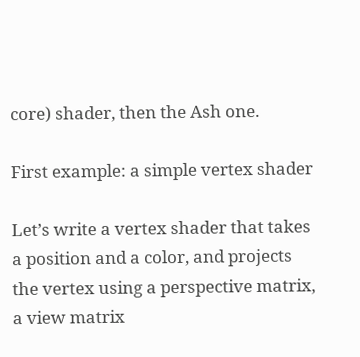core) shader, then the Ash one.

First example: a simple vertex shader

Let’s write a vertex shader that takes a position and a color, and projects the vertex using a perspective matrix, a view matrix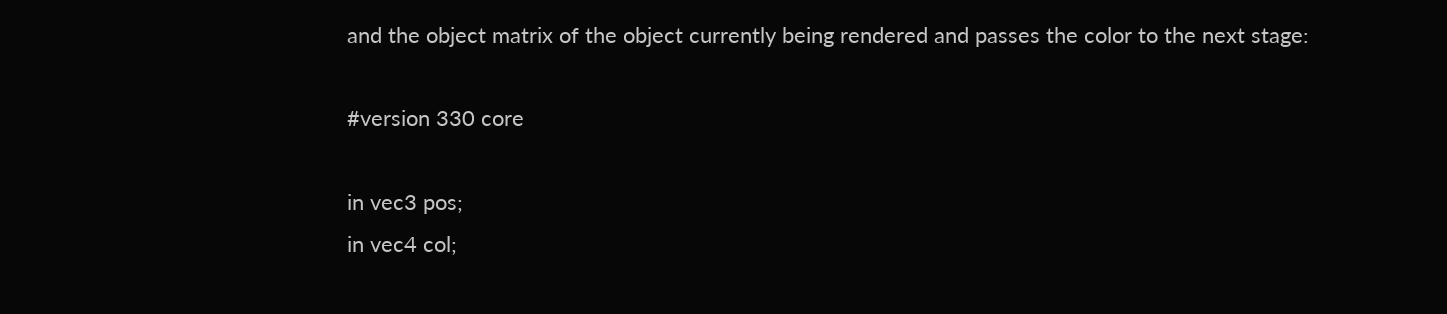and the object matrix of the object currently being rendered and passes the color to the next stage:

#version 330 core

in vec3 pos;
in vec4 col;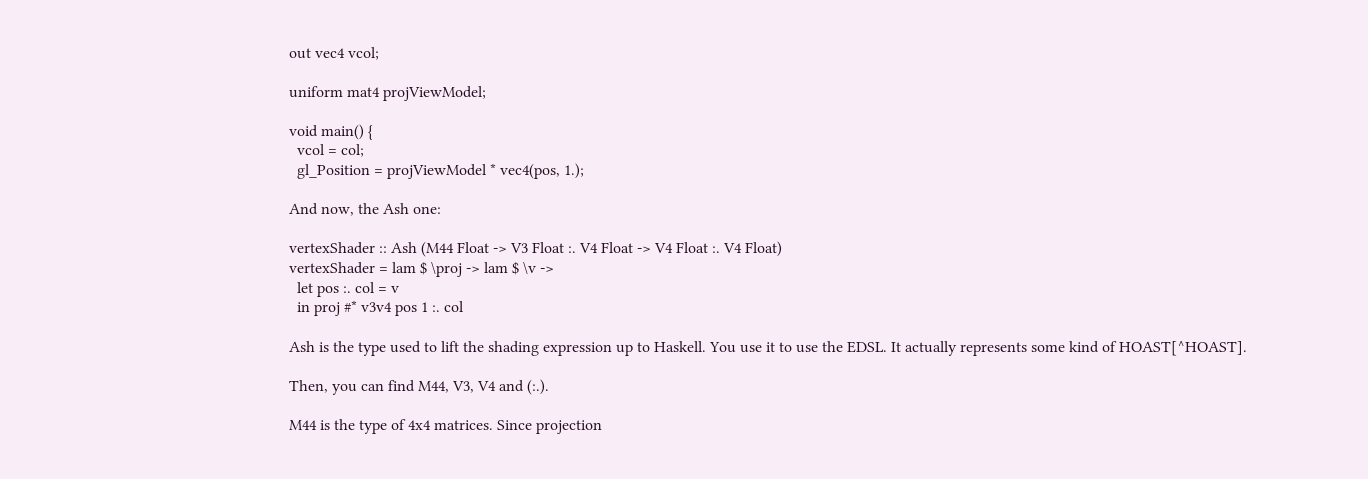out vec4 vcol;

uniform mat4 projViewModel;

void main() {
  vcol = col;
  gl_Position = projViewModel * vec4(pos, 1.);

And now, the Ash one:

vertexShader :: Ash (M44 Float -> V3 Float :. V4 Float -> V4 Float :. V4 Float)
vertexShader = lam $ \proj -> lam $ \v ->
  let pos :. col = v
  in proj #* v3v4 pos 1 :. col

Ash is the type used to lift the shading expression up to Haskell. You use it to use the EDSL. It actually represents some kind of HOAST[^HOAST].

Then, you can find M44, V3, V4 and (:.).

M44 is the type of 4x4 matrices. Since projection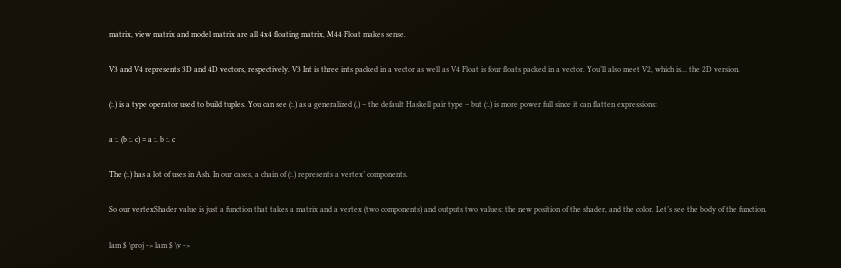matrix, view matrix and model matrix are all 4x4 floating matrix, M44 Float makes sense.

V3 and V4 represents 3D and 4D vectors, respectively. V3 Int is three ints packed in a vector as well as V4 Float is four floats packed in a vector. You’ll also meet V2, which is… the 2D version.

(:.) is a type operator used to build tuples. You can see (:.) as a generalized (,) – the default Haskell pair type – but (:.) is more power full since it can flatten expressions:

a :. (b :. c) = a :. b :. c

The (:.) has a lot of uses in Ash. In our cases, a chain of (:.) represents a vertex’ components.

So our vertexShader value is just a function that takes a matrix and a vertex (two components) and outputs two values: the new position of the shader, and the color. Let’s see the body of the function.

lam $ \proj -> lam $ \v ->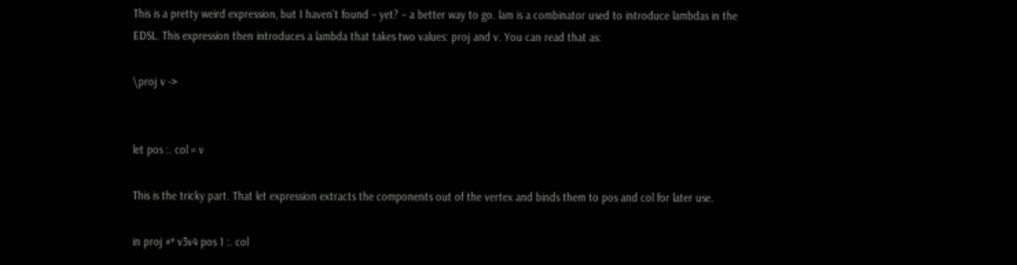This is a pretty weird expression, but I haven’t found – yet? – a better way to go. lam is a combinator used to introduce lambdas in the EDSL. This expression then introduces a lambda that takes two values: proj and v. You can read that as:

\proj v ->


let pos :. col = v

This is the tricky part. That let expression extracts the components out of the vertex and binds them to pos and col for later use.

in proj #* v3v4 pos 1 :. col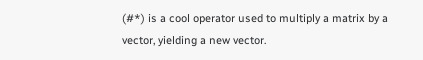(#*) is a cool operator used to multiply a matrix by a vector, yielding a new vector.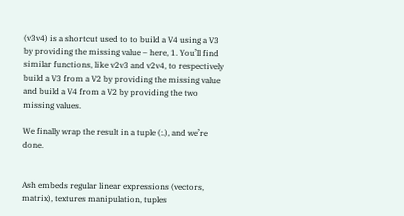(v3v4) is a shortcut used to to build a V4 using a V3 by providing the missing value – here, 1. You’ll find similar functions, like v2v3 and v2v4, to respectively build a V3 from a V2 by providing the missing value and build a V4 from a V2 by providing the two missing values.

We finally wrap the result in a tuple (:.), and we’re done.


Ash embeds regular linear expressions (vectors, matrix), textures manipulation, tuples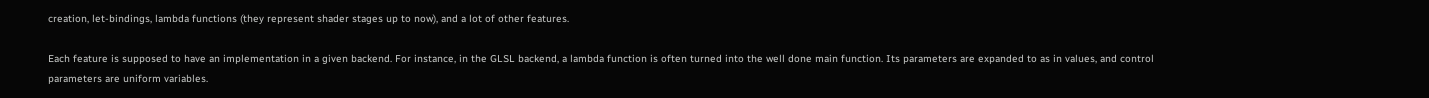creation, let-bindings, lambda functions (they represent shader stages up to now), and a lot of other features.

Each feature is supposed to have an implementation in a given backend. For instance, in the GLSL backend, a lambda function is often turned into the well done main function. Its parameters are expanded to as in values, and control parameters are uniform variables.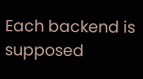Each backend is supposed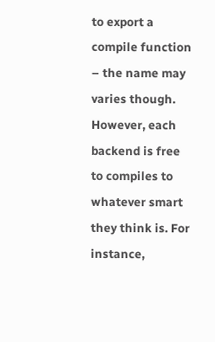to export a compile function – the name may varies though. However, each backend is free to compiles to whatever smart they think is. For instance,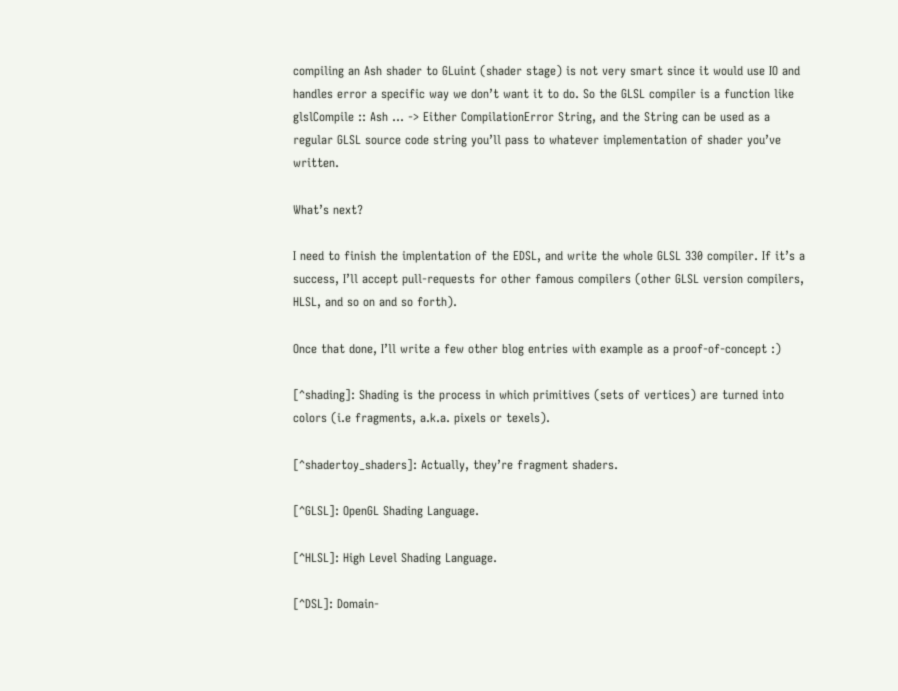compiling an Ash shader to GLuint (shader stage) is not very smart since it would use IO and handles error a specific way we don’t want it to do. So the GLSL compiler is a function like glslCompile :: Ash … -> Either CompilationError String, and the String can be used as a regular GLSL source code string you’ll pass to whatever implementation of shader you’ve written.

What’s next?

I need to finish the implentation of the EDSL, and write the whole GLSL 330 compiler. If it’s a success, I’ll accept pull-requests for other famous compilers (other GLSL version compilers, HLSL, and so on and so forth).

Once that done, I’ll write a few other blog entries with example as a proof-of-concept :)

[^shading]: Shading is the process in which primitives (sets of vertices) are turned into colors (i.e fragments, a.k.a. pixels or texels).

[^shadertoy_shaders]: Actually, they’re fragment shaders.

[^GLSL]: OpenGL Shading Language.

[^HLSL]: High Level Shading Language.

[^DSL]: Domain-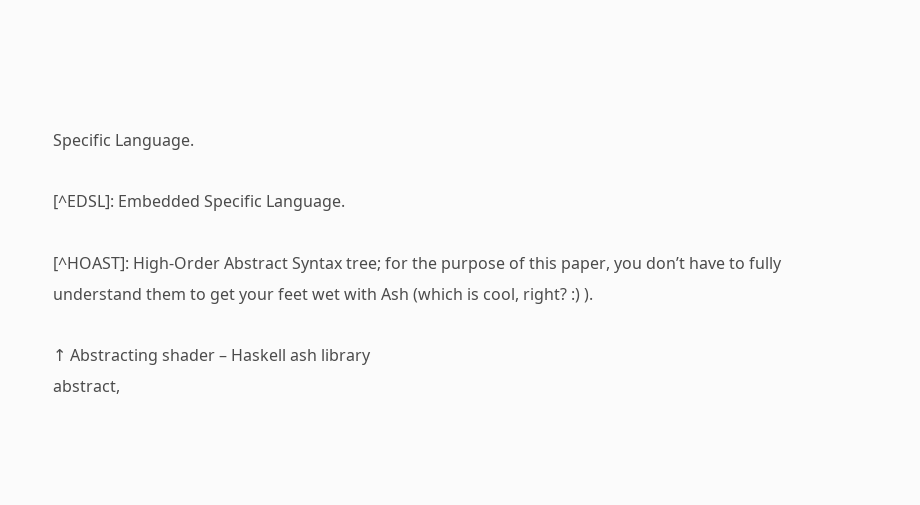Specific Language.

[^EDSL]: Embedded Specific Language.

[^HOAST]: High-Order Abstract Syntax tree; for the purpose of this paper, you don’t have to fully understand them to get your feet wet with Ash (which is cool, right? :) ).

↑ Abstracting shader – Haskell ash library
abstract,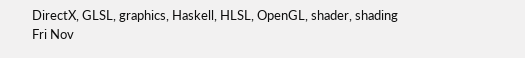DirectX, GLSL, graphics, Haskell, HLSL, OpenGL, shader, shading
Fri Nov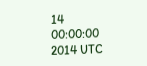14 00:00:00 2014 UTC